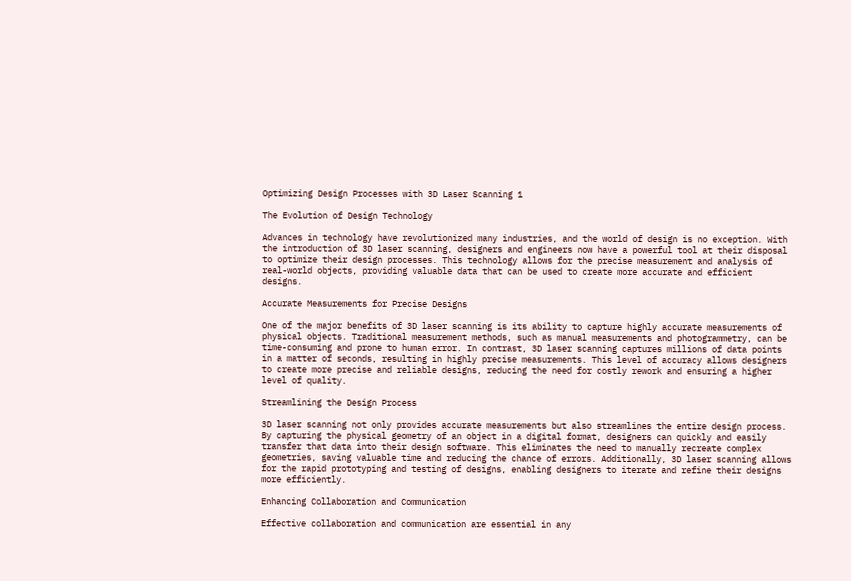Optimizing Design Processes with 3D Laser Scanning 1

The Evolution of Design Technology

Advances in technology have revolutionized many industries, and the world of design is no exception. With the introduction of 3D laser scanning, designers and engineers now have a powerful tool at their disposal to optimize their design processes. This technology allows for the precise measurement and analysis of real-world objects, providing valuable data that can be used to create more accurate and efficient designs.

Accurate Measurements for Precise Designs

One of the major benefits of 3D laser scanning is its ability to capture highly accurate measurements of physical objects. Traditional measurement methods, such as manual measurements and photogrammetry, can be time-consuming and prone to human error. In contrast, 3D laser scanning captures millions of data points in a matter of seconds, resulting in highly precise measurements. This level of accuracy allows designers to create more precise and reliable designs, reducing the need for costly rework and ensuring a higher level of quality.

Streamlining the Design Process

3D laser scanning not only provides accurate measurements but also streamlines the entire design process. By capturing the physical geometry of an object in a digital format, designers can quickly and easily transfer that data into their design software. This eliminates the need to manually recreate complex geometries, saving valuable time and reducing the chance of errors. Additionally, 3D laser scanning allows for the rapid prototyping and testing of designs, enabling designers to iterate and refine their designs more efficiently.

Enhancing Collaboration and Communication

Effective collaboration and communication are essential in any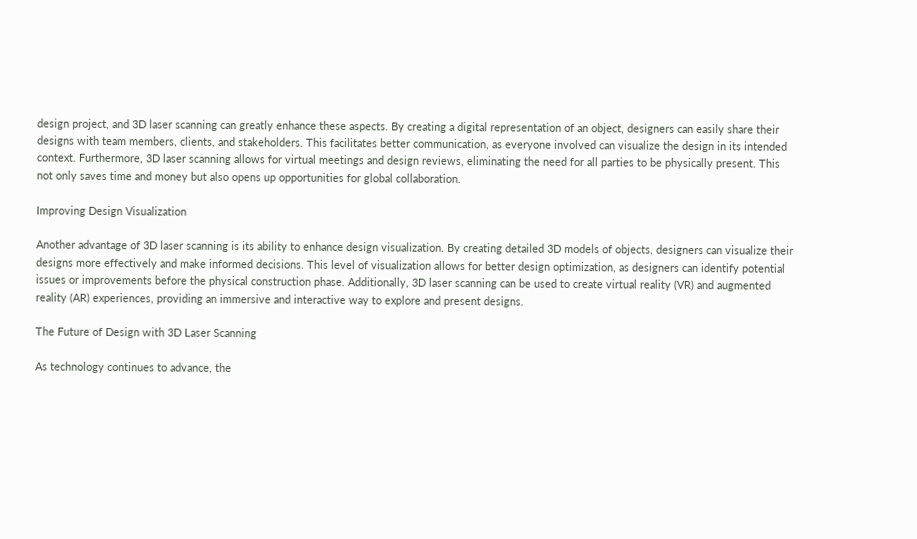design project, and 3D laser scanning can greatly enhance these aspects. By creating a digital representation of an object, designers can easily share their designs with team members, clients, and stakeholders. This facilitates better communication, as everyone involved can visualize the design in its intended context. Furthermore, 3D laser scanning allows for virtual meetings and design reviews, eliminating the need for all parties to be physically present. This not only saves time and money but also opens up opportunities for global collaboration.

Improving Design Visualization

Another advantage of 3D laser scanning is its ability to enhance design visualization. By creating detailed 3D models of objects, designers can visualize their designs more effectively and make informed decisions. This level of visualization allows for better design optimization, as designers can identify potential issues or improvements before the physical construction phase. Additionally, 3D laser scanning can be used to create virtual reality (VR) and augmented reality (AR) experiences, providing an immersive and interactive way to explore and present designs.

The Future of Design with 3D Laser Scanning

As technology continues to advance, the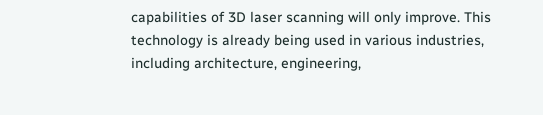capabilities of 3D laser scanning will only improve. This technology is already being used in various industries, including architecture, engineering,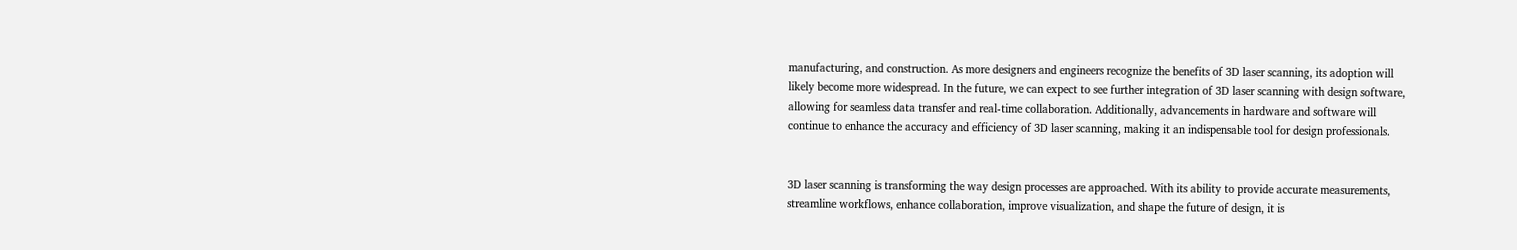manufacturing, and construction. As more designers and engineers recognize the benefits of 3D laser scanning, its adoption will likely become more widespread. In the future, we can expect to see further integration of 3D laser scanning with design software, allowing for seamless data transfer and real-time collaboration. Additionally, advancements in hardware and software will continue to enhance the accuracy and efficiency of 3D laser scanning, making it an indispensable tool for design professionals.


3D laser scanning is transforming the way design processes are approached. With its ability to provide accurate measurements, streamline workflows, enhance collaboration, improve visualization, and shape the future of design, it is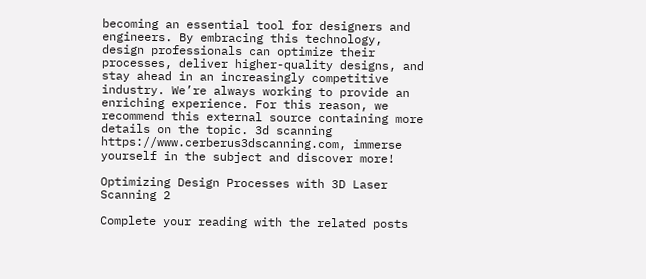becoming an essential tool for designers and engineers. By embracing this technology, design professionals can optimize their processes, deliver higher-quality designs, and stay ahead in an increasingly competitive industry. We’re always working to provide an enriching experience. For this reason, we recommend this external source containing more details on the topic. 3d scanning https://www.cerberus3dscanning.com, immerse yourself in the subject and discover more!

Optimizing Design Processes with 3D Laser Scanning 2

Complete your reading with the related posts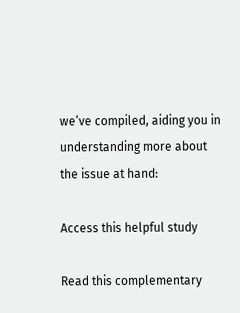we’ve compiled, aiding you in understanding more about the issue at hand:

Access this helpful study

Read this complementary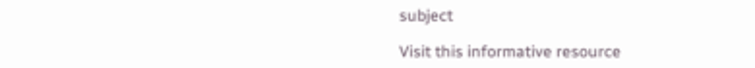subject

Visit this informative resource